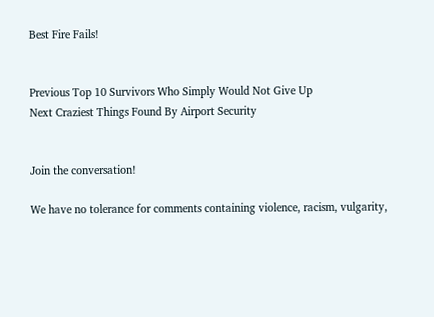Best Fire Fails!


Previous Top 10 Survivors Who Simply Would Not Give Up
Next Craziest Things Found By Airport Security


Join the conversation!

We have no tolerance for comments containing violence, racism, vulgarity,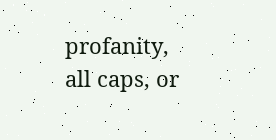profanity, all caps, or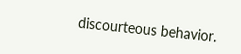discourteous behavior.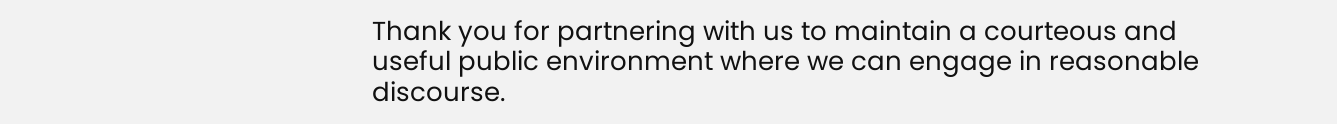Thank you for partnering with us to maintain a courteous and useful public environment where we can engage in reasonable discourse.